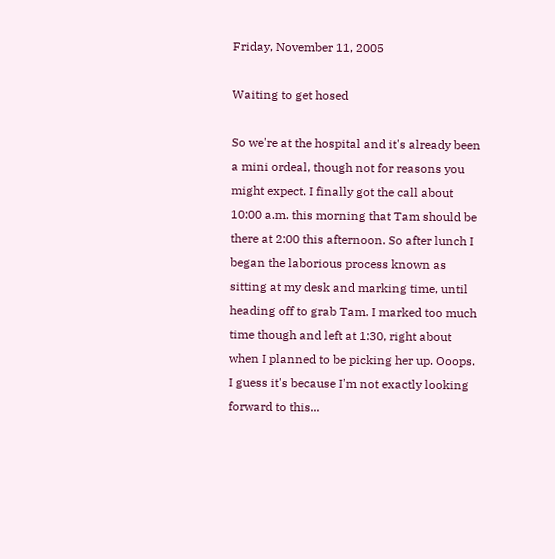Friday, November 11, 2005

Waiting to get hosed

So we're at the hospital and it's already been a mini ordeal, though not for reasons you might expect. I finally got the call about 10:00 a.m. this morning that Tam should be there at 2:00 this afternoon. So after lunch I began the laborious process known as sitting at my desk and marking time, until heading off to grab Tam. I marked too much time though and left at 1:30, right about when I planned to be picking her up. Ooops. I guess it's because I'm not exactly looking forward to this...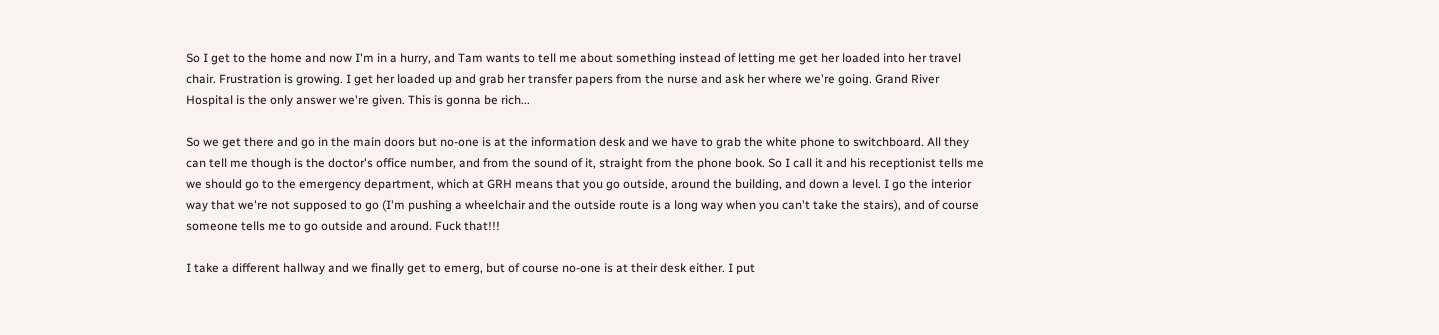So I get to the home and now I'm in a hurry, and Tam wants to tell me about something instead of letting me get her loaded into her travel chair. Frustration is growing. I get her loaded up and grab her transfer papers from the nurse and ask her where we're going. Grand River Hospital is the only answer we're given. This is gonna be rich...

So we get there and go in the main doors but no-one is at the information desk and we have to grab the white phone to switchboard. All they can tell me though is the doctor's office number, and from the sound of it, straight from the phone book. So I call it and his receptionist tells me we should go to the emergency department, which at GRH means that you go outside, around the building, and down a level. I go the interior way that we're not supposed to go (I'm pushing a wheelchair and the outside route is a long way when you can't take the stairs), and of course someone tells me to go outside and around. Fuck that!!!

I take a different hallway and we finally get to emerg, but of course no-one is at their desk either. I put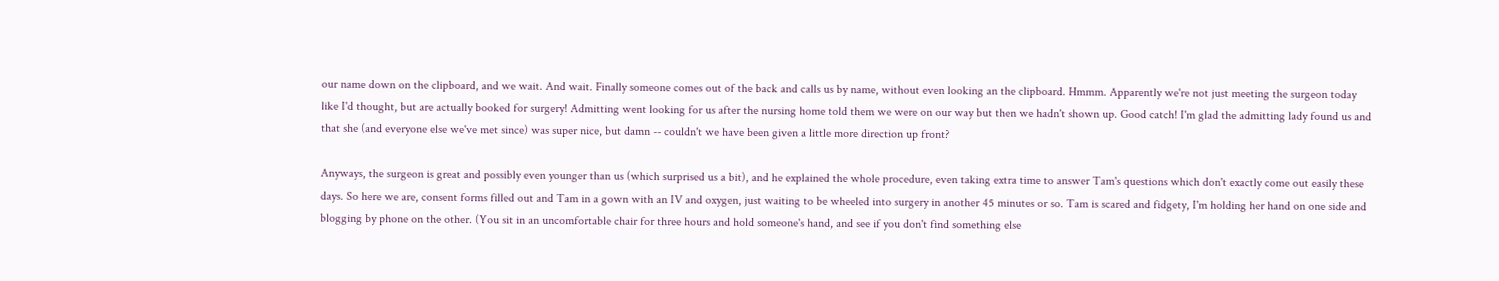our name down on the clipboard, and we wait. And wait. Finally someone comes out of the back and calls us by name, without even looking an the clipboard. Hmmm. Apparently we're not just meeting the surgeon today like I'd thought, but are actually booked for surgery! Admitting went looking for us after the nursing home told them we were on our way but then we hadn't shown up. Good catch! I'm glad the admitting lady found us and that she (and everyone else we've met since) was super nice, but damn -- couldn't we have been given a little more direction up front?

Anyways, the surgeon is great and possibly even younger than us (which surprised us a bit), and he explained the whole procedure, even taking extra time to answer Tam's questions which don't exactly come out easily these days. So here we are, consent forms filled out and Tam in a gown with an IV and oxygen, just waiting to be wheeled into surgery in another 45 minutes or so. Tam is scared and fidgety, I'm holding her hand on one side and blogging by phone on the other. (You sit in an uncomfortable chair for three hours and hold someone's hand, and see if you don't find something else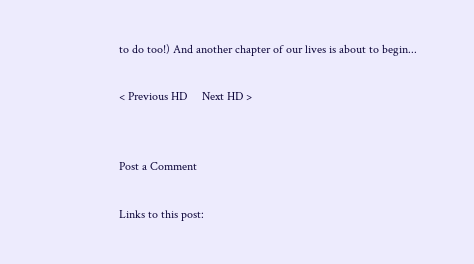to do too!) And another chapter of our lives is about to begin...

< Previous HD     Next HD >


Post a Comment

Links to this post: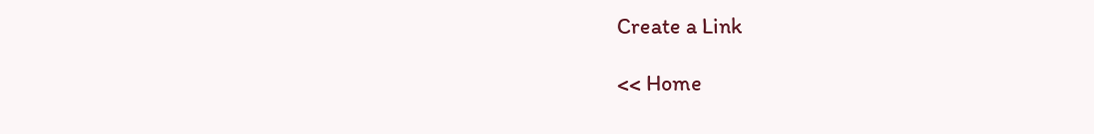Create a Link

<< Home